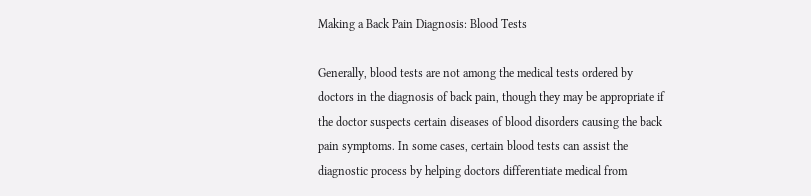Making a Back Pain Diagnosis: Blood Tests

Generally, blood tests are not among the medical tests ordered by doctors in the diagnosis of back pain, though they may be appropriate if the doctor suspects certain diseases of blood disorders causing the back pain symptoms. In some cases, certain blood tests can assist the diagnostic process by helping doctors differentiate medical from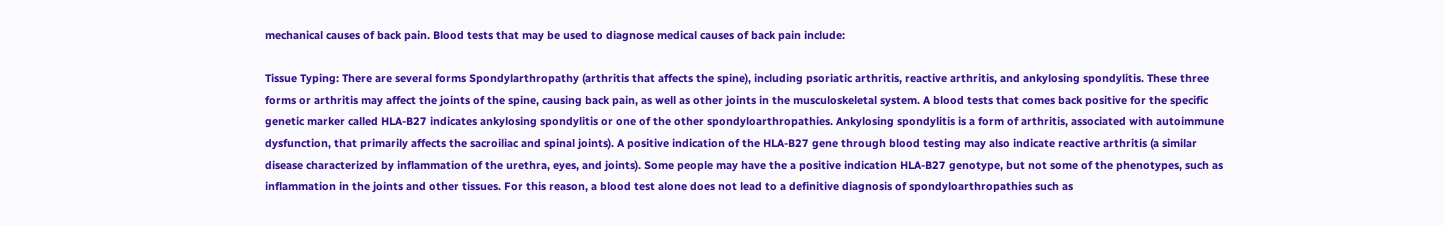mechanical causes of back pain. Blood tests that may be used to diagnose medical causes of back pain include:

Tissue Typing: There are several forms Spondylarthropathy (arthritis that affects the spine), including psoriatic arthritis, reactive arthritis, and ankylosing spondylitis. These three forms or arthritis may affect the joints of the spine, causing back pain, as well as other joints in the musculoskeletal system. A blood tests that comes back positive for the specific genetic marker called HLA-B27 indicates ankylosing spondylitis or one of the other spondyloarthropathies. Ankylosing spondylitis is a form of arthritis, associated with autoimmune dysfunction, that primarily affects the sacroiliac and spinal joints). A positive indication of the HLA-B27 gene through blood testing may also indicate reactive arthritis (a similar disease characterized by inflammation of the urethra, eyes, and joints). Some people may have the a positive indication HLA-B27 genotype, but not some of the phenotypes, such as inflammation in the joints and other tissues. For this reason, a blood test alone does not lead to a definitive diagnosis of spondyloarthropathies such as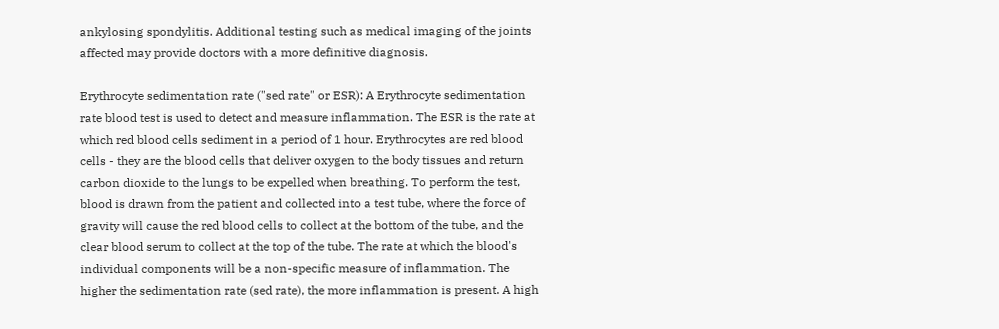ankylosing spondylitis. Additional testing such as medical imaging of the joints affected may provide doctors with a more definitive diagnosis.

Erythrocyte sedimentation rate ("sed rate" or ESR): A Erythrocyte sedimentation rate blood test is used to detect and measure inflammation. The ESR is the rate at which red blood cells sediment in a period of 1 hour. Erythrocytes are red blood cells - they are the blood cells that deliver oxygen to the body tissues and return carbon dioxide to the lungs to be expelled when breathing. To perform the test, blood is drawn from the patient and collected into a test tube, where the force of gravity will cause the red blood cells to collect at the bottom of the tube, and the clear blood serum to collect at the top of the tube. The rate at which the blood's individual components will be a non-specific measure of inflammation. The higher the sedimentation rate (sed rate), the more inflammation is present. A high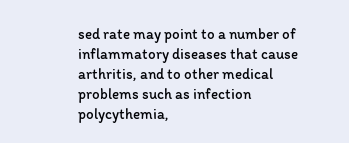sed rate may point to a number of inflammatory diseases that cause arthritis, and to other medical problems such as infection polycythemia,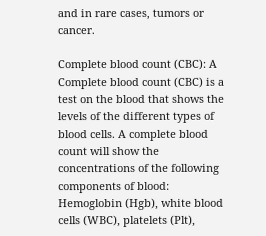and in rare cases, tumors or cancer.

Complete blood count (CBC): A Complete blood count (CBC) is a test on the blood that shows the levels of the different types of blood cells. A complete blood count will show the concentrations of the following components of blood: Hemoglobin (Hgb), white blood cells (WBC), platelets (Plt),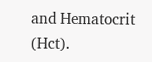and Hematocrit (Hct).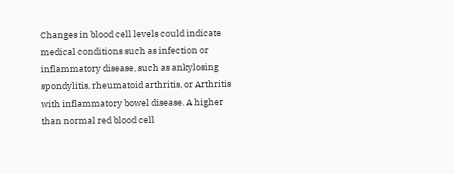Changes in blood cell levels could indicate medical conditions such as infection or inflammatory disease, such as ankylosing spondylitis, rheumatoid arthritis, or Arthritis with inflammatory bowel disease. A higher than normal red blood cell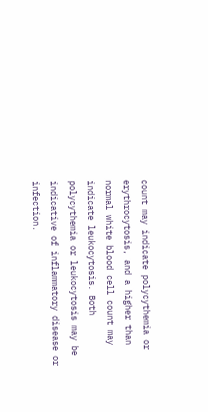count may indicate polycythemia or erythrocytosis, and a higher than normal white blood cell count may indicate leukocytosis. Both polycythemia or leukocytosis may be indicative of inflammatory disease or infection.